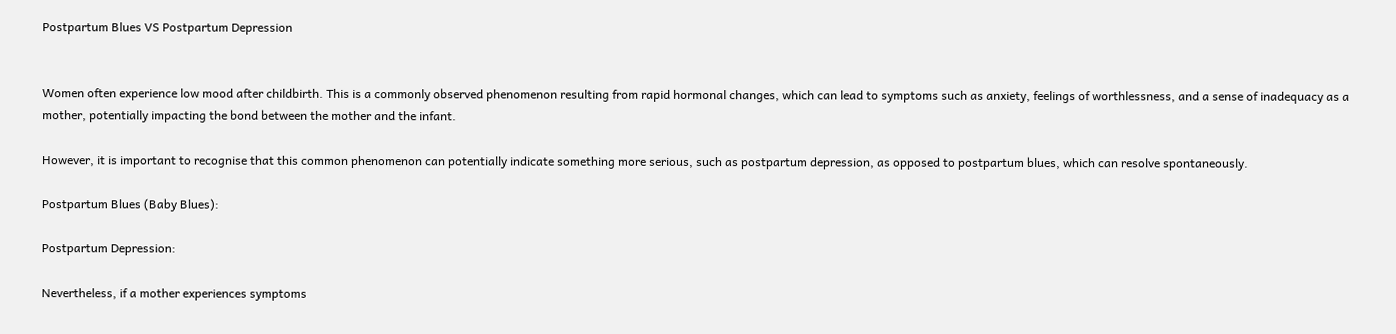Postpartum Blues VS Postpartum Depression


Women often experience low mood after childbirth. This is a commonly observed phenomenon resulting from rapid hormonal changes, which can lead to symptoms such as anxiety, feelings of worthlessness, and a sense of inadequacy as a mother, potentially impacting the bond between the mother and the infant.

However, it is important to recognise that this common phenomenon can potentially indicate something more serious, such as postpartum depression, as opposed to postpartum blues, which can resolve spontaneously.

Postpartum Blues (Baby Blues):

Postpartum Depression:

Nevertheless, if a mother experiences symptoms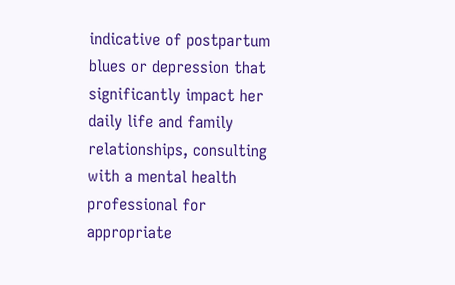indicative of postpartum blues or depression that significantly impact her daily life and family relationships, consulting with a mental health professional for appropriate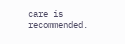care is recommended.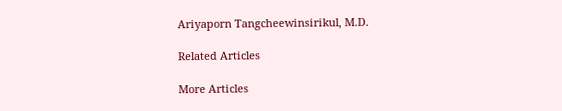Ariyaporn Tangcheewinsirikul, M.D.

Related Articles

More Articles